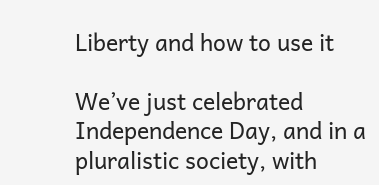Liberty and how to use it

We’ve just celebrated Independence Day, and in a pluralistic society, with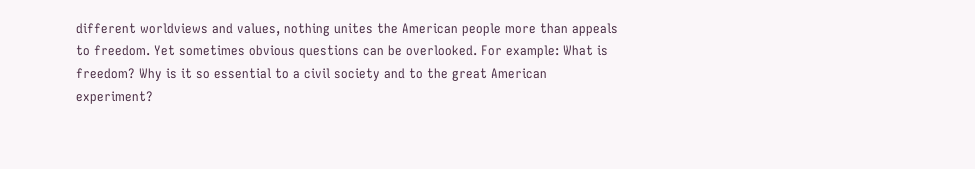different worldviews and values, nothing unites the American people more than appeals to freedom. Yet sometimes obvious questions can be overlooked. For example: What is freedom? Why is it so essential to a civil society and to the great American experiment?